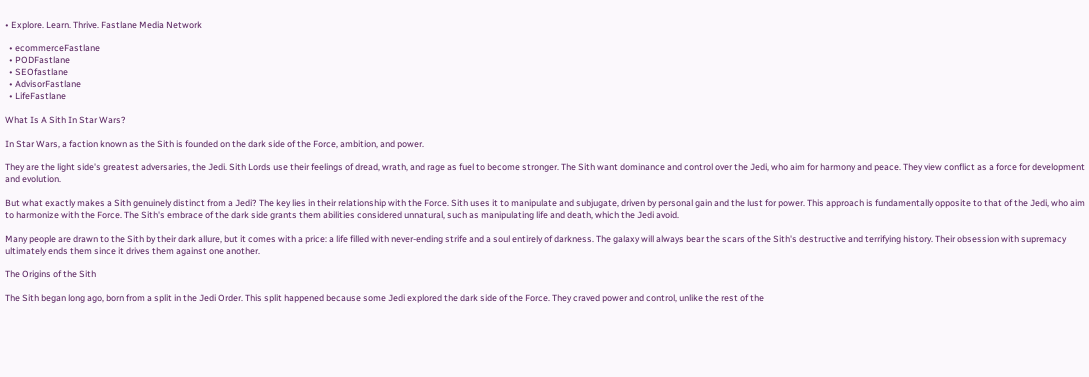• Explore. Learn. Thrive. Fastlane Media Network

  • ecommerceFastlane
  • PODFastlane
  • SEOfastlane
  • AdvisorFastlane
  • LifeFastlane

What Is A Sith In Star Wars?

In Star Wars, a faction known as the Sith is founded on the dark side of the Force, ambition, and power.

They are the light side's greatest adversaries, the Jedi. Sith Lords use their feelings of dread, wrath, and rage as fuel to become stronger. The Sith want dominance and control over the Jedi, who aim for harmony and peace. They view conflict as a force for development and evolution.

But what exactly makes a Sith genuinely distinct from a Jedi? The key lies in their relationship with the Force. Sith uses it to manipulate and subjugate, driven by personal gain and the lust for power. This approach is fundamentally opposite to that of the Jedi, who aim to harmonize with the Force. The Sith's embrace of the dark side grants them abilities considered unnatural, such as manipulating life and death, which the Jedi avoid.

Many people are drawn to the Sith by their dark allure, but it comes with a price: a life filled with never-ending strife and a soul entirely of darkness. The galaxy will always bear the scars of the Sith's destructive and terrifying history. Their obsession with supremacy ultimately ends them since it drives them against one another.

The Origins of the Sith

The Sith began long ago, born from a split in the Jedi Order. This split happened because some Jedi explored the dark side of the Force. They craved power and control, unlike the rest of the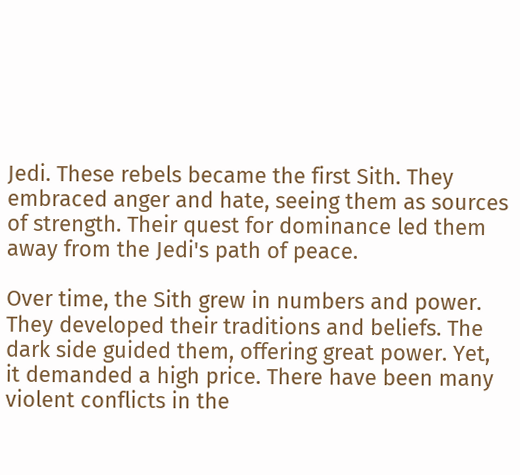Jedi. These rebels became the first Sith. They embraced anger and hate, seeing them as sources of strength. Their quest for dominance led them away from the Jedi's path of peace.

Over time, the Sith grew in numbers and power. They developed their traditions and beliefs. The dark side guided them, offering great power. Yet, it demanded a high price. There have been many violent conflicts in the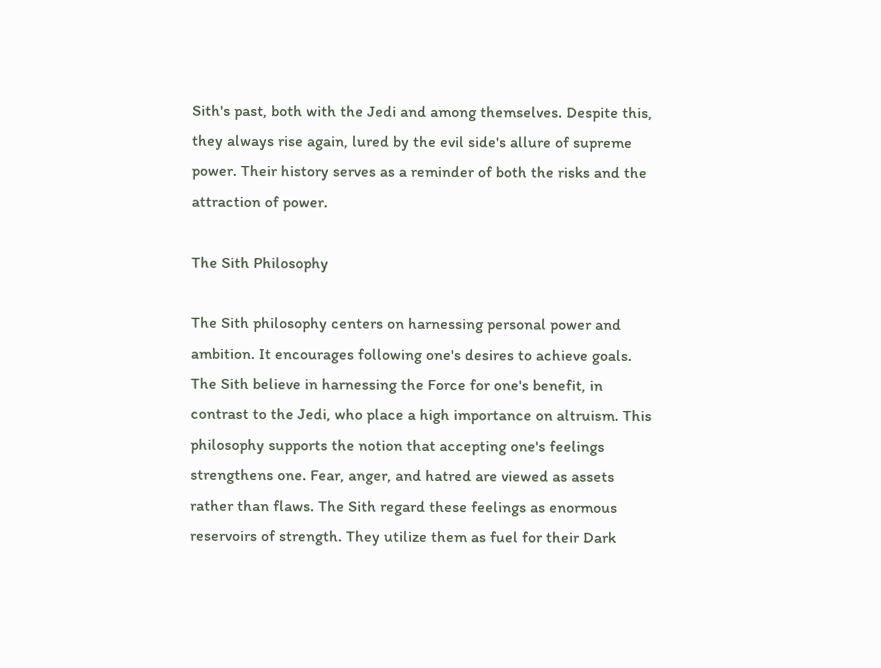Sith's past, both with the Jedi and among themselves. Despite this, they always rise again, lured by the evil side's allure of supreme power. Their history serves as a reminder of both the risks and the attraction of power.

The Sith Philosophy

The Sith philosophy centers on harnessing personal power and ambition. It encourages following one's desires to achieve goals. The Sith believe in harnessing the Force for one's benefit, in contrast to the Jedi, who place a high importance on altruism. This philosophy supports the notion that accepting one's feelings strengthens one. Fear, anger, and hatred are viewed as assets rather than flaws. The Sith regard these feelings as enormous reservoirs of strength. They utilize them as fuel for their Dark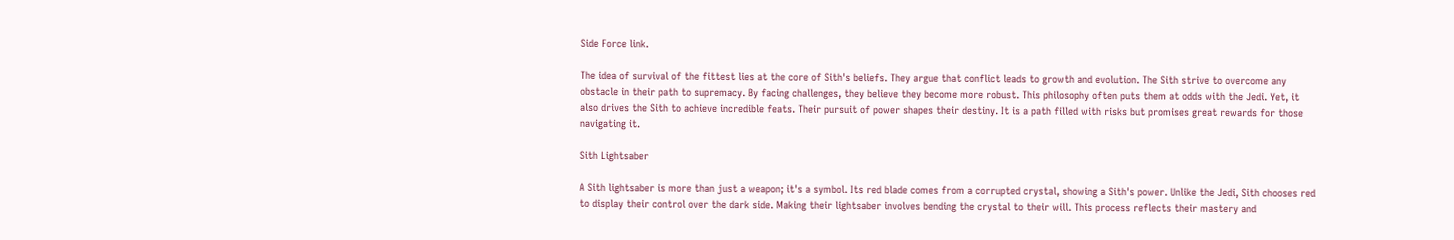Side Force link.

The idea of survival of the fittest lies at the core of Sith's beliefs. They argue that conflict leads to growth and evolution. The Sith strive to overcome any obstacle in their path to supremacy. By facing challenges, they believe they become more robust. This philosophy often puts them at odds with the Jedi. Yet, it also drives the Sith to achieve incredible feats. Their pursuit of power shapes their destiny. It is a path filled with risks but promises great rewards for those navigating it.

Sith Lightsaber

A Sith lightsaber is more than just a weapon; it's a symbol. Its red blade comes from a corrupted crystal, showing a Sith's power. Unlike the Jedi, Sith chooses red to display their control over the dark side. Making their lightsaber involves bending the crystal to their will. This process reflects their mastery and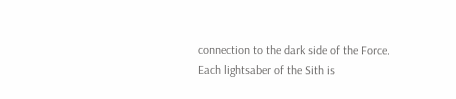connection to the dark side of the Force. Each lightsaber of the Sith is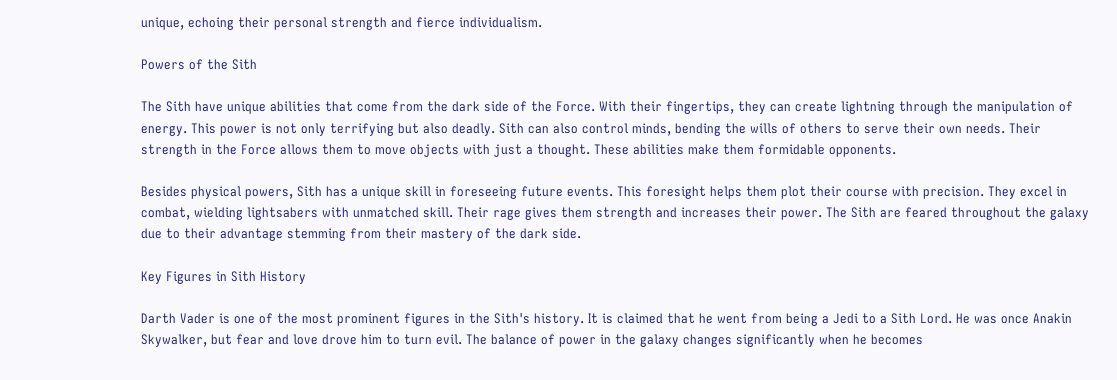unique, echoing their personal strength and fierce individualism.

Powers of the Sith

The Sith have unique abilities that come from the dark side of the Force. With their fingertips, they can create lightning through the manipulation of energy. This power is not only terrifying but also deadly. Sith can also control minds, bending the wills of others to serve their own needs. Their strength in the Force allows them to move objects with just a thought. These abilities make them formidable opponents.

Besides physical powers, Sith has a unique skill in foreseeing future events. This foresight helps them plot their course with precision. They excel in combat, wielding lightsabers with unmatched skill. Their rage gives them strength and increases their power. The Sith are feared throughout the galaxy due to their advantage stemming from their mastery of the dark side.

Key Figures in Sith History

Darth Vader is one of the most prominent figures in the Sith's history. It is claimed that he went from being a Jedi to a Sith Lord. He was once Anakin Skywalker, but fear and love drove him to turn evil. The balance of power in the galaxy changes significantly when he becomes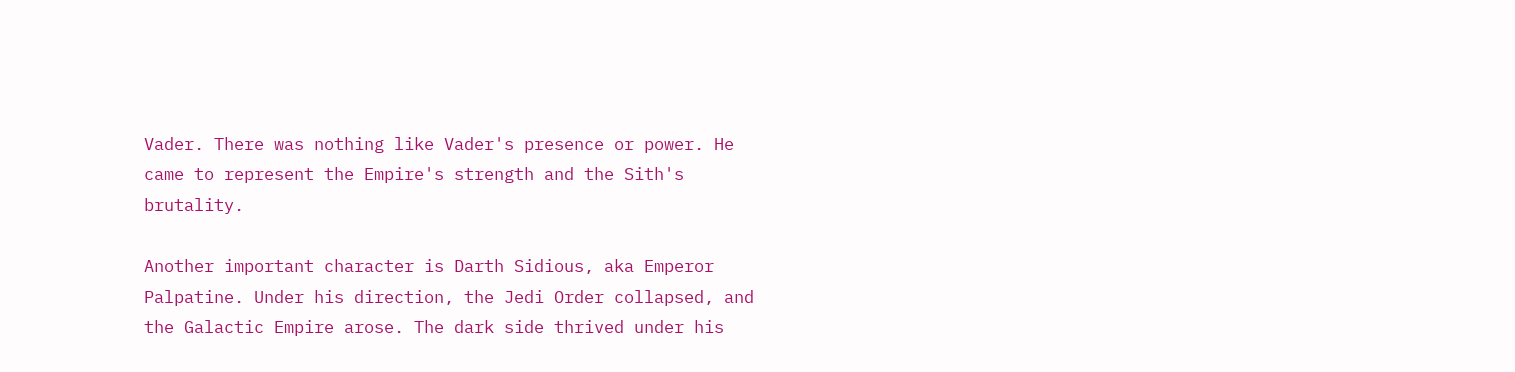Vader. There was nothing like Vader's presence or power. He came to represent the Empire's strength and the Sith's brutality.

Another important character is Darth Sidious, aka Emperor Palpatine. Under his direction, the Jedi Order collapsed, and the Galactic Empire arose. The dark side thrived under his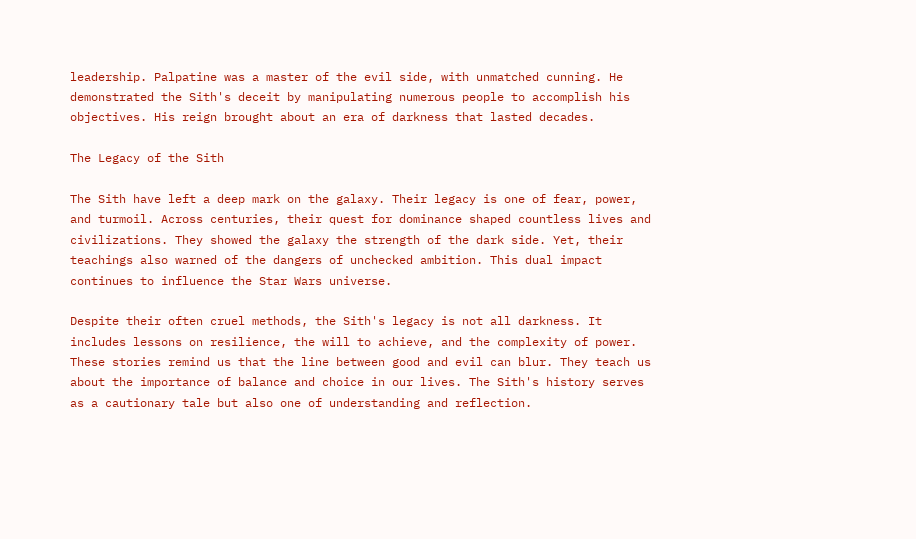leadership. Palpatine was a master of the evil side, with unmatched cunning. He demonstrated the Sith's deceit by manipulating numerous people to accomplish his objectives. His reign brought about an era of darkness that lasted decades.

The Legacy of the Sith

The Sith have left a deep mark on the galaxy. Their legacy is one of fear, power, and turmoil. Across centuries, their quest for dominance shaped countless lives and civilizations. They showed the galaxy the strength of the dark side. Yet, their teachings also warned of the dangers of unchecked ambition. This dual impact continues to influence the Star Wars universe.

Despite their often cruel methods, the Sith's legacy is not all darkness. It includes lessons on resilience, the will to achieve, and the complexity of power. These stories remind us that the line between good and evil can blur. They teach us about the importance of balance and choice in our lives. The Sith's history serves as a cautionary tale but also one of understanding and reflection.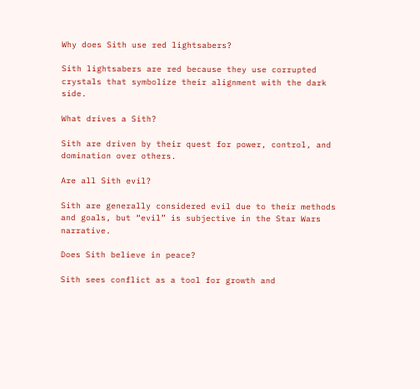Why does Sith use red lightsabers?

Sith lightsabers are red because they use corrupted crystals that symbolize their alignment with the dark side.

What drives a Sith?

Sith are driven by their quest for power, control, and domination over others.

Are all Sith evil?

Sith are generally considered evil due to their methods and goals, but “evil” is subjective in the Star Wars narrative.

Does Sith believe in peace?

Sith sees conflict as a tool for growth and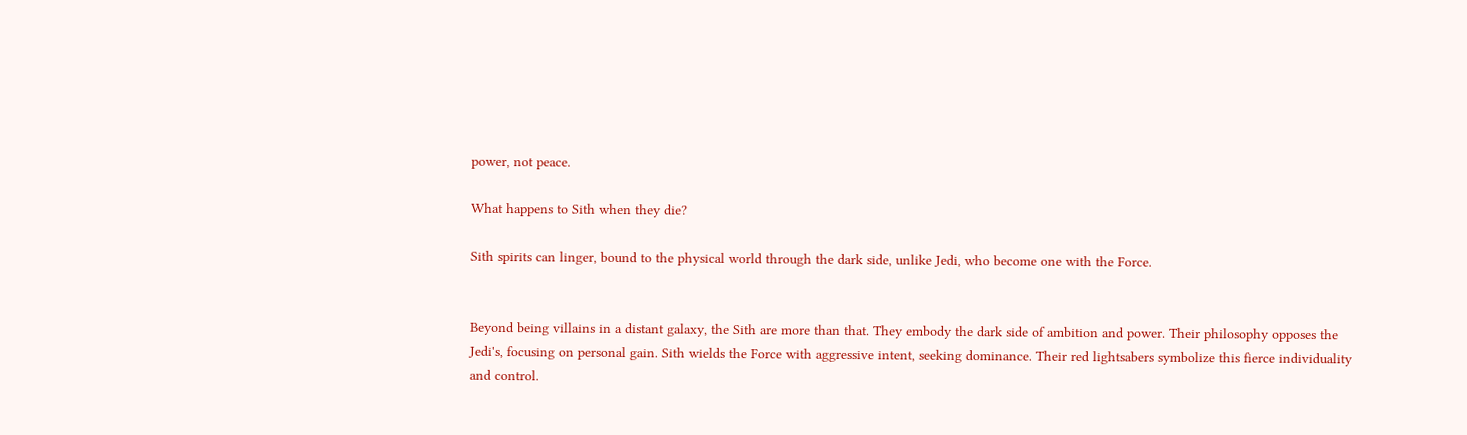power, not peace.

What happens to Sith when they die?

Sith spirits can linger, bound to the physical world through the dark side, unlike Jedi, who become one with the Force.


Beyond being villains in a distant galaxy, the Sith are more than that. They embody the dark side of ambition and power. Their philosophy opposes the Jedi's, focusing on personal gain. Sith wields the Force with aggressive intent, seeking dominance. Their red lightsabers symbolize this fierce individuality and control.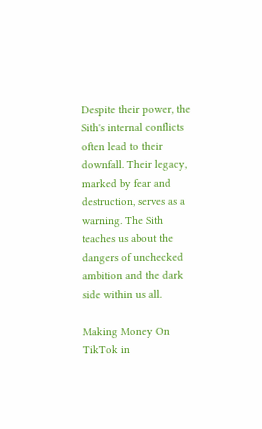Despite their power, the Sith's internal conflicts often lead to their downfall. Their legacy, marked by fear and destruction, serves as a warning. The Sith teaches us about the dangers of unchecked ambition and the dark side within us all.

Making Money On TikTok in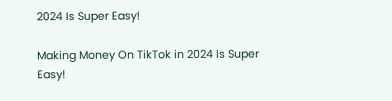2024 Is Super Easy!

Making Money On TikTok in 2024 Is Super Easy!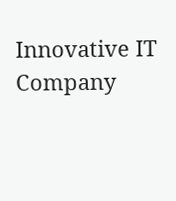Innovative IT Company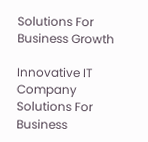Solutions For Business Growth

Innovative IT Company Solutions For Business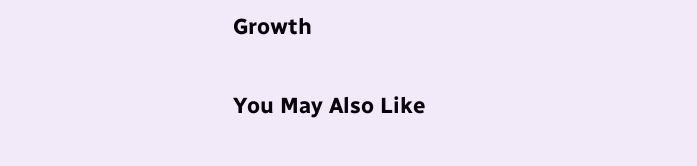Growth

You May Also Like